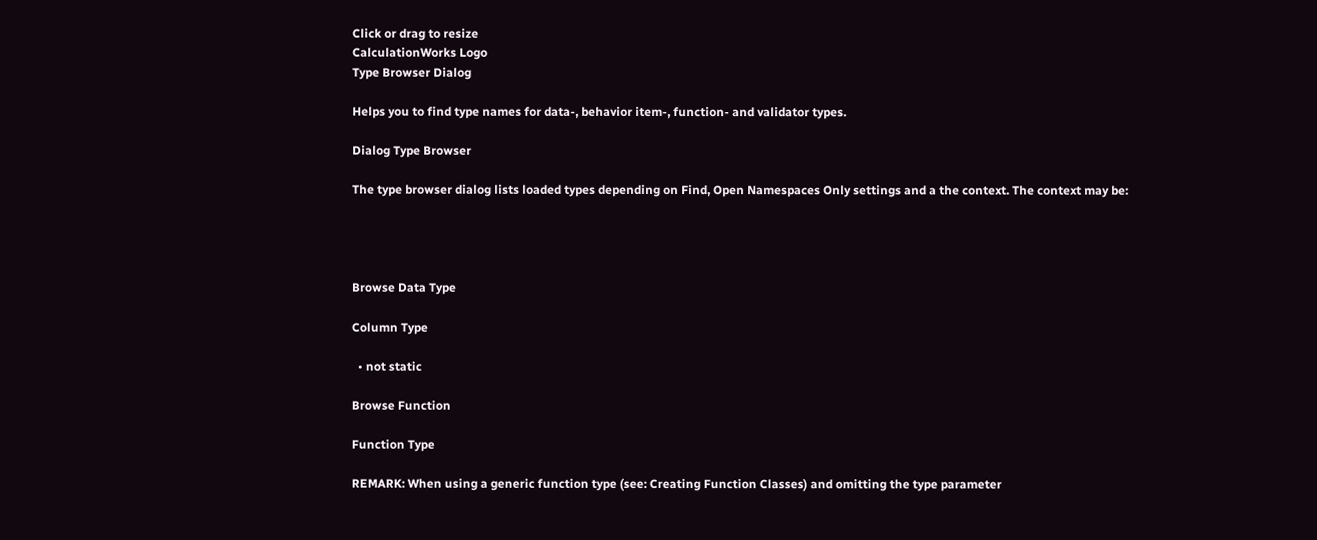Click or drag to resize
CalculationWorks Logo
Type Browser Dialog

Helps you to find type names for data-, behavior item-, function- and validator types.

Dialog Type Browser

The type browser dialog lists loaded types depending on Find, Open Namespaces Only settings and a the context. The context may be:




Browse Data Type

Column Type

  • not static

Browse Function

Function Type

REMARK: When using a generic function type (see: Creating Function Classes) and omitting the type parameter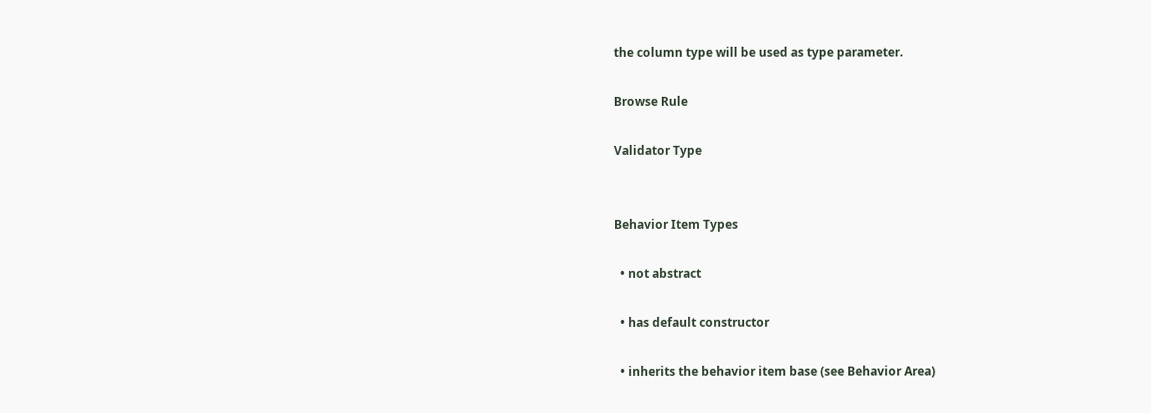the column type will be used as type parameter.

Browse Rule

Validator Type


Behavior Item Types

  • not abstract

  • has default constructor

  • inherits the behavior item base (see Behavior Area)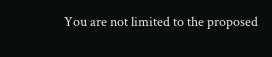You are not limited to the proposed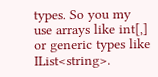types. So you my use arrays like int[,] or generic types like IList<string>.